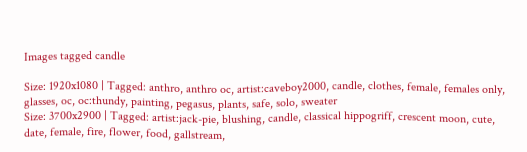Images tagged candle

Size: 1920x1080 | Tagged: anthro, anthro oc, artist:caveboy2000, candle, clothes, female, females only, glasses, oc, oc:thundy, painting, pegasus, plants, safe, solo, sweater
Size: 3700x2900 | Tagged: artist:jack-pie, blushing, candle, classical hippogriff, crescent moon, cute, date, female, fire, flower, food, gallstream,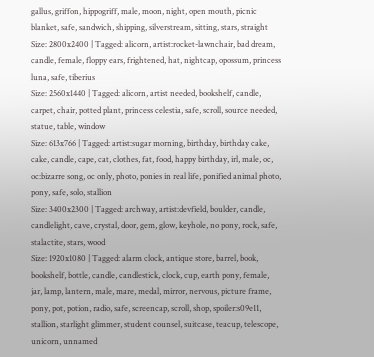gallus, griffon, hippogriff, male, moon, night, open mouth, picnic blanket, safe, sandwich, shipping, silverstream, sitting, stars, straight
Size: 2800x2400 | Tagged: alicorn, artist:rocket-lawnchair, bad dream, candle, female, floppy ears, frightened, hat, nightcap, opossum, princess luna, safe, tiberius
Size: 2560x1440 | Tagged: alicorn, artist needed, bookshelf, candle, carpet, chair, potted plant, princess celestia, safe, scroll, source needed, statue, table, window
Size: 613x766 | Tagged: artist:sugar morning, birthday, birthday cake, cake, candle, cape, cat, clothes, fat, food, happy birthday, irl, male, oc, oc:bizarre song, oc only, photo, ponies in real life, ponified animal photo, pony, safe, solo, stallion
Size: 3400x2300 | Tagged: archway, artist:devfield, boulder, candle, candlelight, cave, crystal, door, gem, glow, keyhole, no pony, rock, safe, stalactite, stars, wood
Size: 1920x1080 | Tagged: alarm clock, antique store, barrel, book, bookshelf, bottle, candle, candlestick, clock, cup, earth pony, female, jar, lamp, lantern, male, mare, medal, mirror, nervous, picture frame, pony, pot, potion, radio, safe, screencap, scroll, shop, spoiler:s09e11, stallion, starlight glimmer, student counsel, suitcase, teacup, telescope, unicorn, unnamed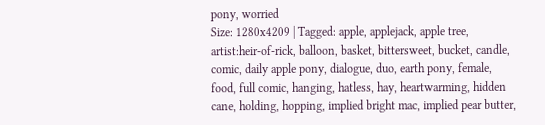pony, worried
Size: 1280x4209 | Tagged: apple, applejack, apple tree, artist:heir-of-rick, balloon, basket, bittersweet, bucket, candle, comic, daily apple pony, dialogue, duo, earth pony, female, food, full comic, hanging, hatless, hay, heartwarming, hidden cane, holding, hopping, implied bright mac, implied pear butter,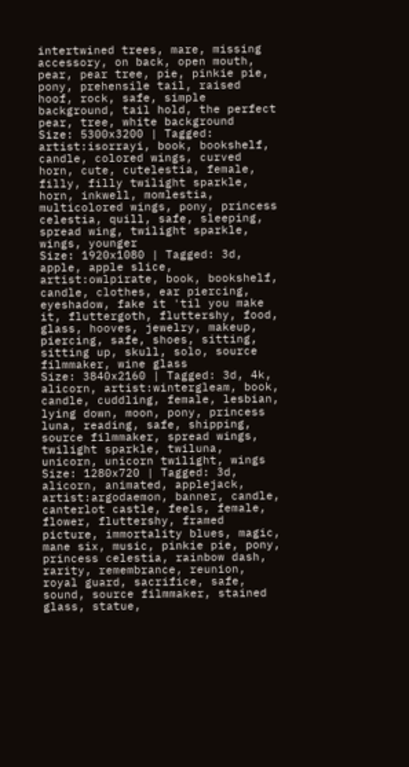intertwined trees, mare, missing accessory, on back, open mouth, pear, pear tree, pie, pinkie pie, pony, prehensile tail, raised hoof, rock, safe, simple background, tail hold, the perfect pear, tree, white background
Size: 5300x3200 | Tagged: artist:isorrayi, book, bookshelf, candle, colored wings, curved horn, cute, cutelestia, female, filly, filly twilight sparkle, horn, inkwell, momlestia, multicolored wings, pony, princess celestia, quill, safe, sleeping, spread wing, twilight sparkle, wings, younger
Size: 1920x1080 | Tagged: 3d, apple, apple slice, artist:owlpirate, book, bookshelf, candle, clothes, ear piercing, eyeshadow, fake it 'til you make it, fluttergoth, fluttershy, food, glass, hooves, jewelry, makeup, piercing, safe, shoes, sitting, sitting up, skull, solo, source filmmaker, wine glass
Size: 3840x2160 | Tagged: 3d, 4k, alicorn, artist:wintergleam, book, candle, cuddling, female, lesbian, lying down, moon, pony, princess luna, reading, safe, shipping, source filmmaker, spread wings, twilight sparkle, twiluna, unicorn, unicorn twilight, wings
Size: 1280x720 | Tagged: 3d, alicorn, animated, applejack, artist:argodaemon, banner, candle, canterlot castle, feels, female, flower, fluttershy, framed picture, immortality blues, magic, mane six, music, pinkie pie, pony, princess celestia, rainbow dash, rarity, remembrance, reunion, royal guard, sacrifice, safe, sound, source filmmaker, stained glass, statue,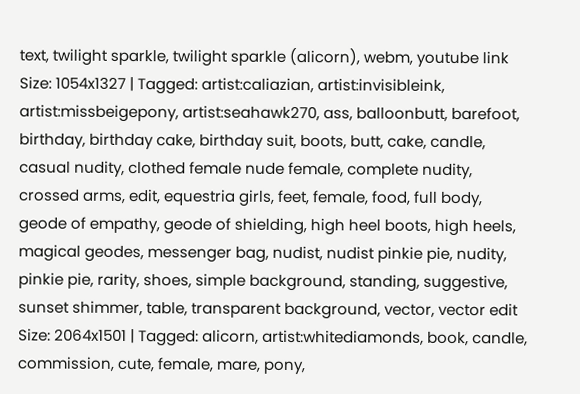text, twilight sparkle, twilight sparkle (alicorn), webm, youtube link
Size: 1054x1327 | Tagged: artist:caliazian, artist:invisibleink, artist:missbeigepony, artist:seahawk270, ass, balloonbutt, barefoot, birthday, birthday cake, birthday suit, boots, butt, cake, candle, casual nudity, clothed female nude female, complete nudity, crossed arms, edit, equestria girls, feet, female, food, full body, geode of empathy, geode of shielding, high heel boots, high heels, magical geodes, messenger bag, nudist, nudist pinkie pie, nudity, pinkie pie, rarity, shoes, simple background, standing, suggestive, sunset shimmer, table, transparent background, vector, vector edit
Size: 2064x1501 | Tagged: alicorn, artist:whitediamonds, book, candle, commission, cute, female, mare, pony,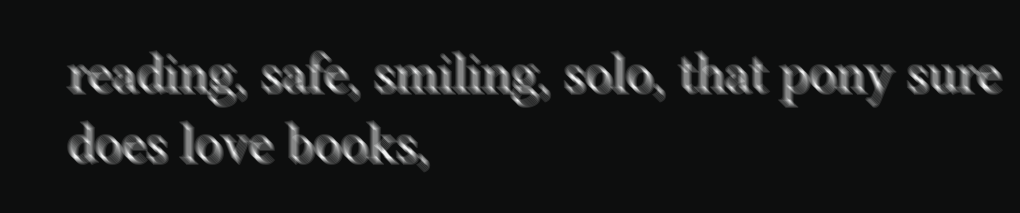reading, safe, smiling, solo, that pony sure does love books,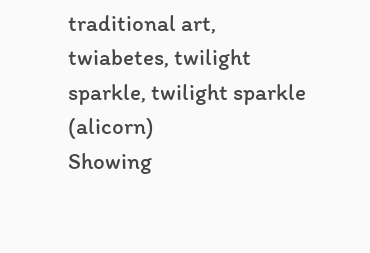traditional art, twiabetes, twilight sparkle, twilight sparkle (alicorn)
Showing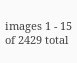images 1 - 15 of 2429 total